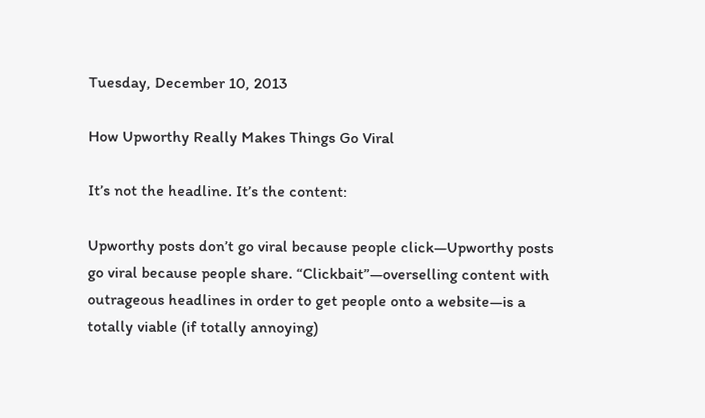Tuesday, December 10, 2013

How Upworthy Really Makes Things Go Viral

It’s not the headline. It’s the content:

Upworthy posts don’t go viral because people click—Upworthy posts go viral because people share. “Clickbait”—overselling content with outrageous headlines in order to get people onto a website—is a totally viable (if totally annoying)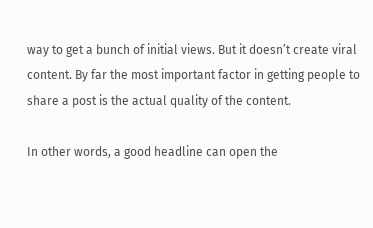way to get a bunch of initial views. But it doesn’t create viral content. By far the most important factor in getting people to share a post is the actual quality of the content.

In other words, a good headline can open the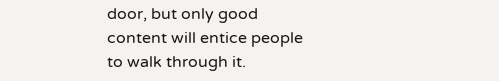door, but only good content will entice people to walk through it.